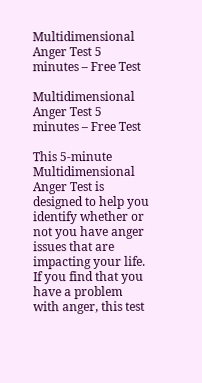Multidimensional Anger Test 5 minutes – Free Test

Multidimensional Anger Test 5 minutes – Free Test

This 5-minute Multidimensional Anger Test is designed to help you identify whether or not you have anger issues that are impacting your life. If you find that you have a problem with anger, this test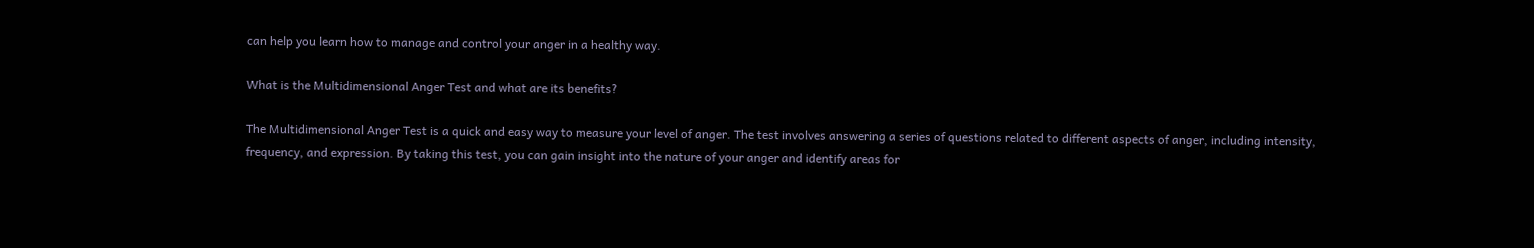can help you learn how to manage and control your anger in a healthy way.

What is the Multidimensional Anger Test and what are its benefits?

The Multidimensional Anger Test is a quick and easy way to measure your level of anger. The test involves answering a series of questions related to different aspects of anger, including intensity, frequency, and expression. By taking this test, you can gain insight into the nature of your anger and identify areas for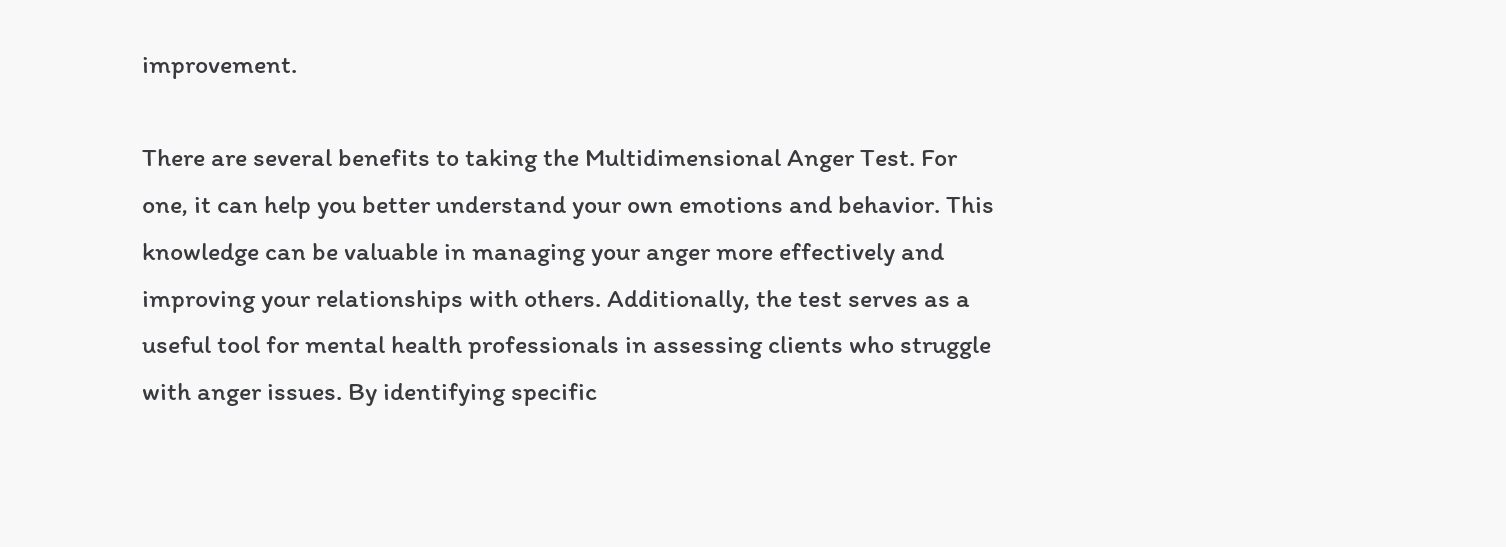improvement.

There are several benefits to taking the Multidimensional Anger Test. For one, it can help you better understand your own emotions and behavior. This knowledge can be valuable in managing your anger more effectively and improving your relationships with others. Additionally, the test serves as a useful tool for mental health professionals in assessing clients who struggle with anger issues. By identifying specific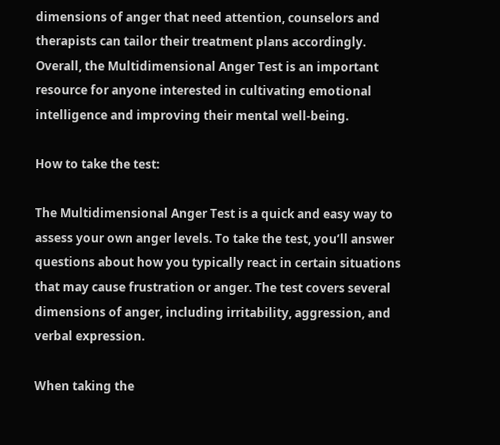dimensions of anger that need attention, counselors and therapists can tailor their treatment plans accordingly. Overall, the Multidimensional Anger Test is an important resource for anyone interested in cultivating emotional intelligence and improving their mental well-being.

How to take the test:

The Multidimensional Anger Test is a quick and easy way to assess your own anger levels. To take the test, you’ll answer questions about how you typically react in certain situations that may cause frustration or anger. The test covers several dimensions of anger, including irritability, aggression, and verbal expression.

When taking the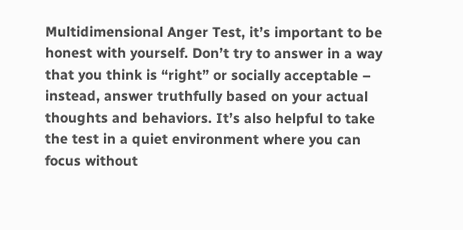Multidimensional Anger Test, it’s important to be honest with yourself. Don’t try to answer in a way that you think is “right” or socially acceptable – instead, answer truthfully based on your actual thoughts and behaviors. It’s also helpful to take the test in a quiet environment where you can focus without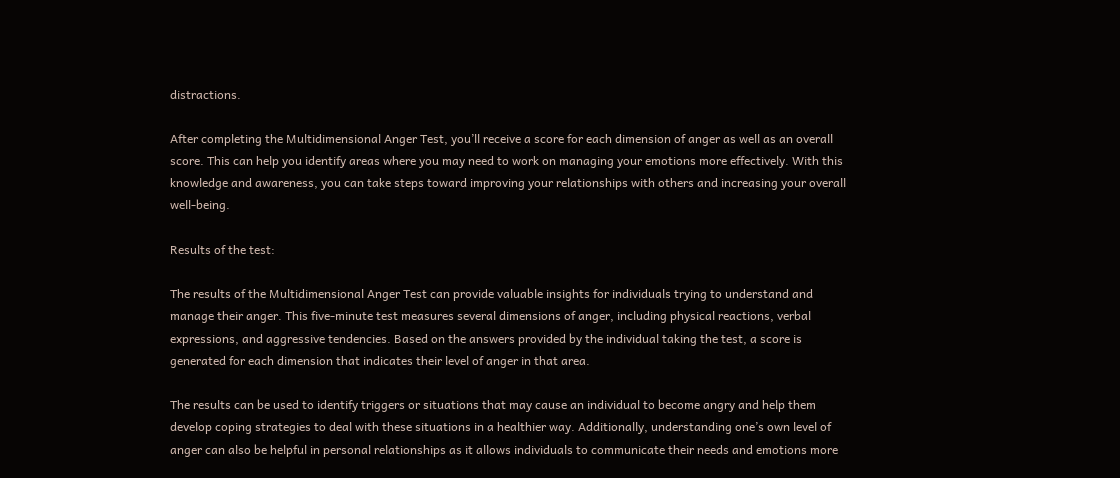distractions.

After completing the Multidimensional Anger Test, you’ll receive a score for each dimension of anger as well as an overall score. This can help you identify areas where you may need to work on managing your emotions more effectively. With this knowledge and awareness, you can take steps toward improving your relationships with others and increasing your overall well-being.

Results of the test:

The results of the Multidimensional Anger Test can provide valuable insights for individuals trying to understand and manage their anger. This five-minute test measures several dimensions of anger, including physical reactions, verbal expressions, and aggressive tendencies. Based on the answers provided by the individual taking the test, a score is generated for each dimension that indicates their level of anger in that area.

The results can be used to identify triggers or situations that may cause an individual to become angry and help them develop coping strategies to deal with these situations in a healthier way. Additionally, understanding one’s own level of anger can also be helpful in personal relationships as it allows individuals to communicate their needs and emotions more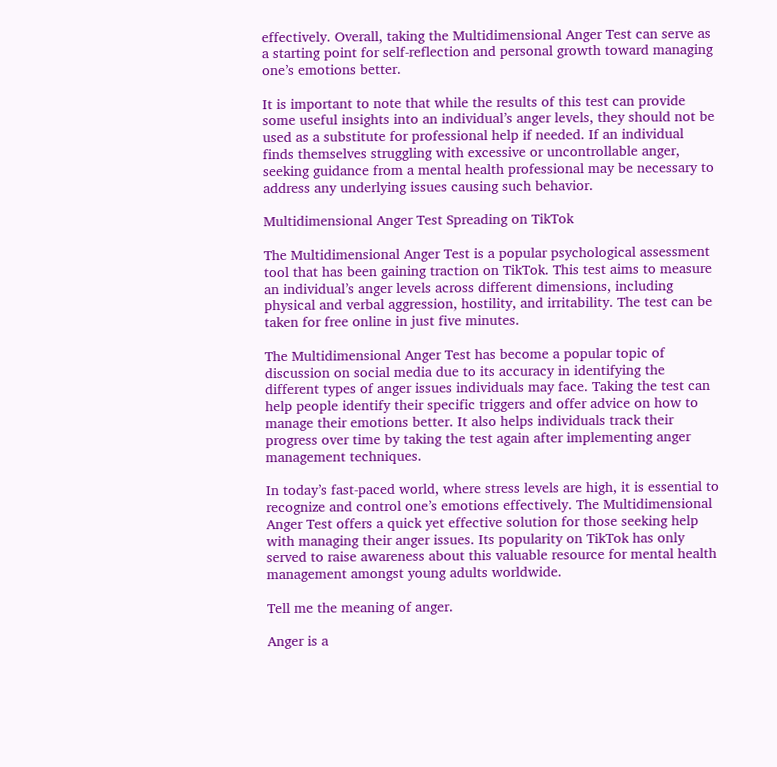effectively. Overall, taking the Multidimensional Anger Test can serve as a starting point for self-reflection and personal growth toward managing one’s emotions better.

It is important to note that while the results of this test can provide some useful insights into an individual’s anger levels, they should not be used as a substitute for professional help if needed. If an individual finds themselves struggling with excessive or uncontrollable anger, seeking guidance from a mental health professional may be necessary to address any underlying issues causing such behavior.

Multidimensional Anger Test Spreading on TikTok

The Multidimensional Anger Test is a popular psychological assessment tool that has been gaining traction on TikTok. This test aims to measure an individual’s anger levels across different dimensions, including physical and verbal aggression, hostility, and irritability. The test can be taken for free online in just five minutes.

The Multidimensional Anger Test has become a popular topic of discussion on social media due to its accuracy in identifying the different types of anger issues individuals may face. Taking the test can help people identify their specific triggers and offer advice on how to manage their emotions better. It also helps individuals track their progress over time by taking the test again after implementing anger management techniques.

In today’s fast-paced world, where stress levels are high, it is essential to recognize and control one’s emotions effectively. The Multidimensional Anger Test offers a quick yet effective solution for those seeking help with managing their anger issues. Its popularity on TikTok has only served to raise awareness about this valuable resource for mental health management amongst young adults worldwide.

Tell me the meaning of anger.

Anger is a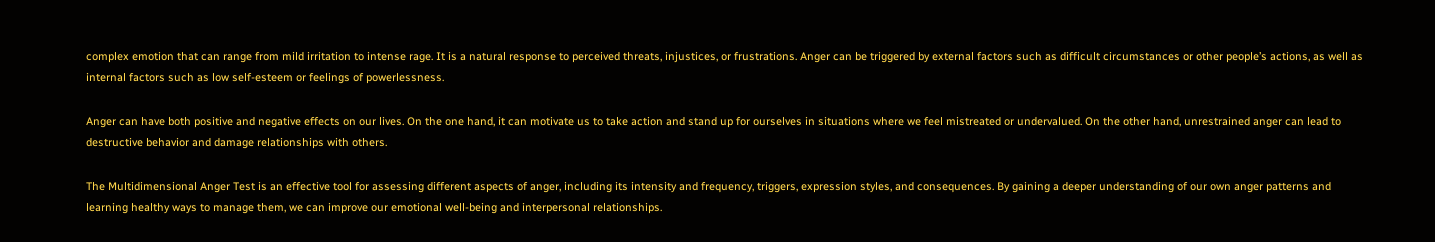complex emotion that can range from mild irritation to intense rage. It is a natural response to perceived threats, injustices, or frustrations. Anger can be triggered by external factors such as difficult circumstances or other people’s actions, as well as internal factors such as low self-esteem or feelings of powerlessness.

Anger can have both positive and negative effects on our lives. On the one hand, it can motivate us to take action and stand up for ourselves in situations where we feel mistreated or undervalued. On the other hand, unrestrained anger can lead to destructive behavior and damage relationships with others.

The Multidimensional Anger Test is an effective tool for assessing different aspects of anger, including its intensity and frequency, triggers, expression styles, and consequences. By gaining a deeper understanding of our own anger patterns and learning healthy ways to manage them, we can improve our emotional well-being and interpersonal relationships.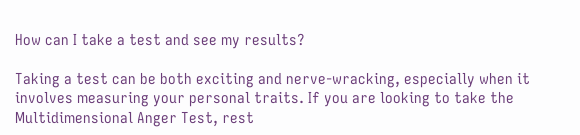How can I take a test and see my results?

Taking a test can be both exciting and nerve-wracking, especially when it involves measuring your personal traits. If you are looking to take the Multidimensional Anger Test, rest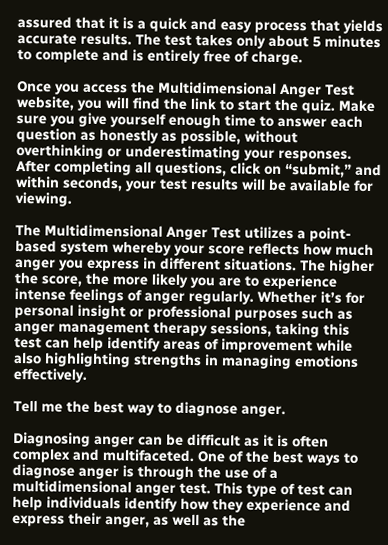assured that it is a quick and easy process that yields accurate results. The test takes only about 5 minutes to complete and is entirely free of charge.

Once you access the Multidimensional Anger Test website, you will find the link to start the quiz. Make sure you give yourself enough time to answer each question as honestly as possible, without overthinking or underestimating your responses. After completing all questions, click on “submit,” and within seconds, your test results will be available for viewing.

The Multidimensional Anger Test utilizes a point-based system whereby your score reflects how much anger you express in different situations. The higher the score, the more likely you are to experience intense feelings of anger regularly. Whether it’s for personal insight or professional purposes such as anger management therapy sessions, taking this test can help identify areas of improvement while also highlighting strengths in managing emotions effectively.

Tell me the best way to diagnose anger.

Diagnosing anger can be difficult as it is often complex and multifaceted. One of the best ways to diagnose anger is through the use of a multidimensional anger test. This type of test can help individuals identify how they experience and express their anger, as well as the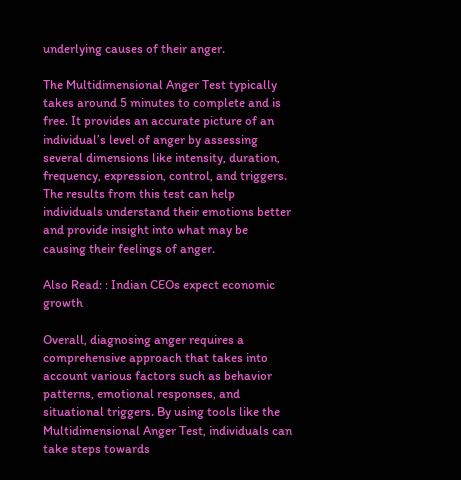underlying causes of their anger.

The Multidimensional Anger Test typically takes around 5 minutes to complete and is free. It provides an accurate picture of an individual’s level of anger by assessing several dimensions like intensity, duration, frequency, expression, control, and triggers. The results from this test can help individuals understand their emotions better and provide insight into what may be causing their feelings of anger.

Also Read: : Indian CEOs expect economic growth

Overall, diagnosing anger requires a comprehensive approach that takes into account various factors such as behavior patterns, emotional responses, and situational triggers. By using tools like the Multidimensional Anger Test, individuals can take steps towards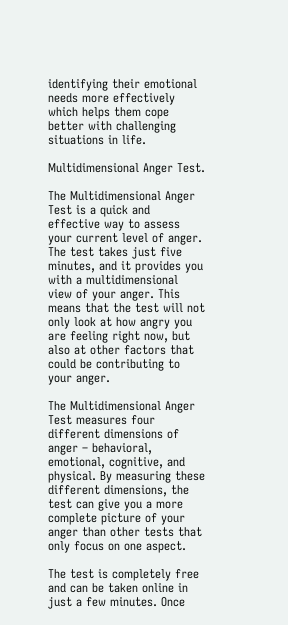identifying their emotional needs more effectively which helps them cope better with challenging situations in life.

Multidimensional Anger Test.

The Multidimensional Anger Test is a quick and effective way to assess your current level of anger. The test takes just five minutes, and it provides you with a multidimensional view of your anger. This means that the test will not only look at how angry you are feeling right now, but also at other factors that could be contributing to your anger.

The Multidimensional Anger Test measures four different dimensions of anger – behavioral, emotional, cognitive, and physical. By measuring these different dimensions, the test can give you a more complete picture of your anger than other tests that only focus on one aspect.

The test is completely free and can be taken online in just a few minutes. Once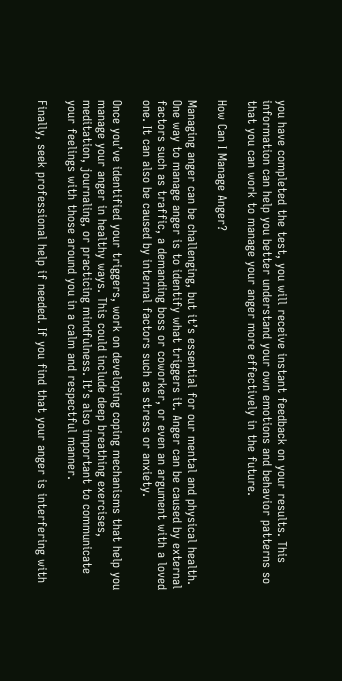you have completed the test, you will receive instant feedback on your results. This information can help you better understand your own emotions and behavior patterns so that you can work to manage your anger more effectively in the future.

How Can I Manage Anger?

Managing anger can be challenging, but it’s essential for our mental and physical health. One way to manage anger is to identify what triggers it. Anger can be caused by external factors such as traffic, a demanding boss or coworker, or even an argument with a loved one. It can also be caused by internal factors such as stress or anxiety.

Once you’ve identified your triggers, work on developing coping mechanisms that help you manage your anger in healthy ways. This could include deep breathing exercises, meditation, journaling, or practicing mindfulness. It’s also important to communicate your feelings with those around you in a calm and respectful manner.

Finally, seek professional help if needed. If you find that your anger is interfering with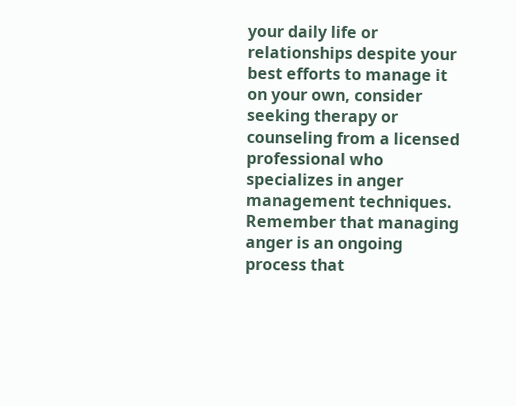your daily life or relationships despite your best efforts to manage it on your own, consider seeking therapy or counseling from a licensed professional who specializes in anger management techniques. Remember that managing anger is an ongoing process that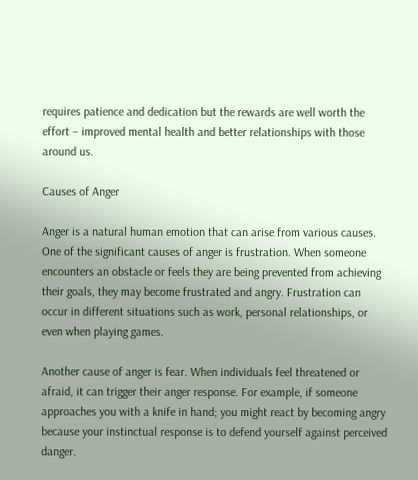requires patience and dedication but the rewards are well worth the effort – improved mental health and better relationships with those around us.

Causes of Anger

Anger is a natural human emotion that can arise from various causes. One of the significant causes of anger is frustration. When someone encounters an obstacle or feels they are being prevented from achieving their goals, they may become frustrated and angry. Frustration can occur in different situations such as work, personal relationships, or even when playing games.

Another cause of anger is fear. When individuals feel threatened or afraid, it can trigger their anger response. For example, if someone approaches you with a knife in hand; you might react by becoming angry because your instinctual response is to defend yourself against perceived danger.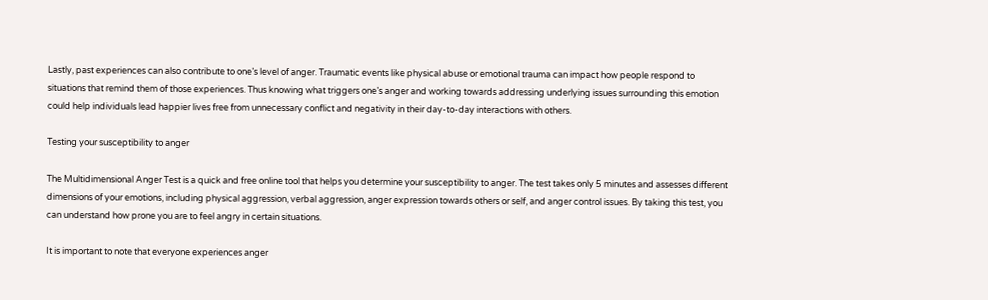Lastly, past experiences can also contribute to one’s level of anger. Traumatic events like physical abuse or emotional trauma can impact how people respond to situations that remind them of those experiences. Thus knowing what triggers one’s anger and working towards addressing underlying issues surrounding this emotion could help individuals lead happier lives free from unnecessary conflict and negativity in their day-to-day interactions with others.

Testing your susceptibility to anger

The Multidimensional Anger Test is a quick and free online tool that helps you determine your susceptibility to anger. The test takes only 5 minutes and assesses different dimensions of your emotions, including physical aggression, verbal aggression, anger expression towards others or self, and anger control issues. By taking this test, you can understand how prone you are to feel angry in certain situations.

It is important to note that everyone experiences anger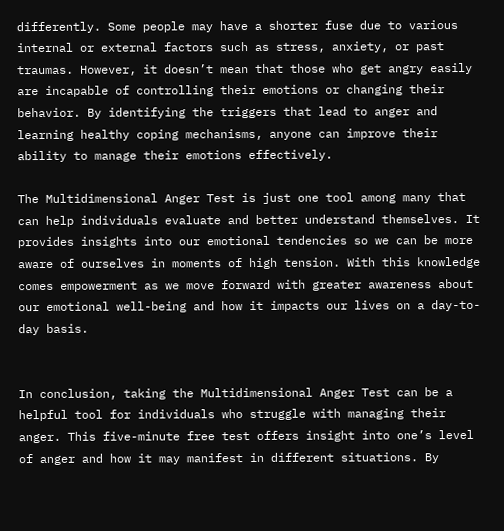differently. Some people may have a shorter fuse due to various internal or external factors such as stress, anxiety, or past traumas. However, it doesn’t mean that those who get angry easily are incapable of controlling their emotions or changing their behavior. By identifying the triggers that lead to anger and learning healthy coping mechanisms, anyone can improve their ability to manage their emotions effectively.

The Multidimensional Anger Test is just one tool among many that can help individuals evaluate and better understand themselves. It provides insights into our emotional tendencies so we can be more aware of ourselves in moments of high tension. With this knowledge comes empowerment as we move forward with greater awareness about our emotional well-being and how it impacts our lives on a day-to-day basis.


In conclusion, taking the Multidimensional Anger Test can be a helpful tool for individuals who struggle with managing their anger. This five-minute free test offers insight into one’s level of anger and how it may manifest in different situations. By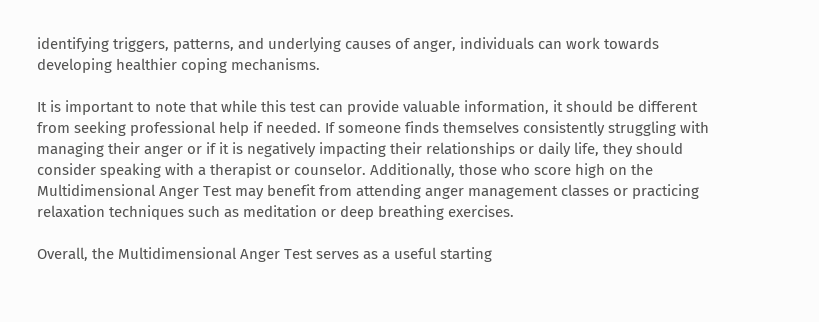identifying triggers, patterns, and underlying causes of anger, individuals can work towards developing healthier coping mechanisms.

It is important to note that while this test can provide valuable information, it should be different from seeking professional help if needed. If someone finds themselves consistently struggling with managing their anger or if it is negatively impacting their relationships or daily life, they should consider speaking with a therapist or counselor. Additionally, those who score high on the Multidimensional Anger Test may benefit from attending anger management classes or practicing relaxation techniques such as meditation or deep breathing exercises.

Overall, the Multidimensional Anger Test serves as a useful starting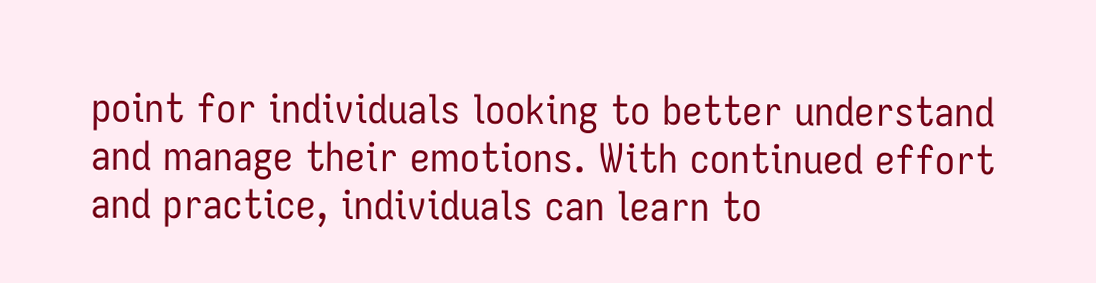point for individuals looking to better understand and manage their emotions. With continued effort and practice, individuals can learn to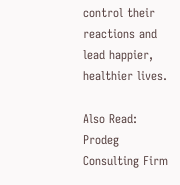control their reactions and lead happier, healthier lives.

Also Read: Prodeg Consulting Firm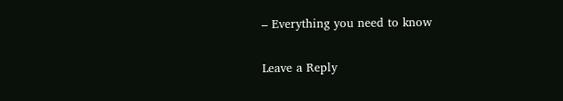– Everything you need to know

Leave a Reply